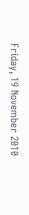Friday, 19 November 2010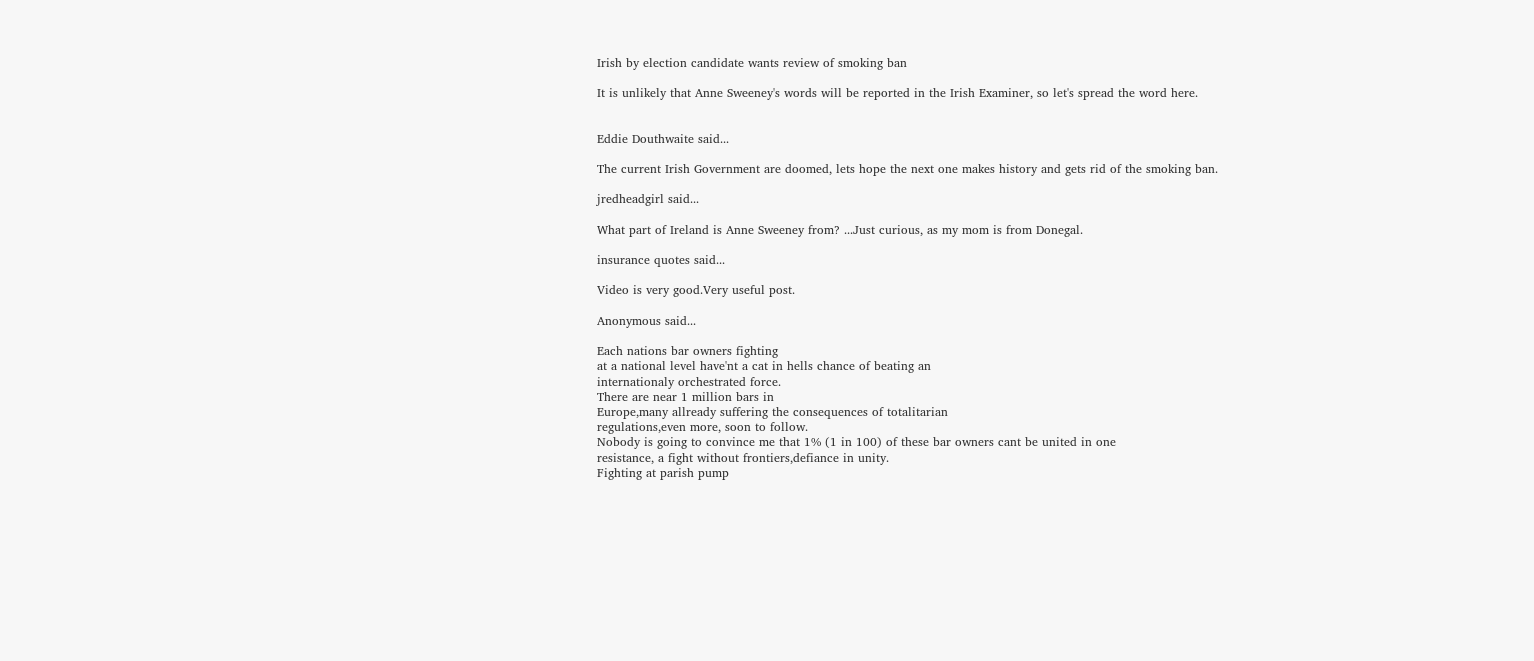Irish by election candidate wants review of smoking ban

It is unlikely that Anne Sweeney's words will be reported in the Irish Examiner, so let's spread the word here.


Eddie Douthwaite said...

The current Irish Government are doomed, lets hope the next one makes history and gets rid of the smoking ban.

jredheadgirl said...

What part of Ireland is Anne Sweeney from? ...Just curious, as my mom is from Donegal.

insurance quotes said...

Video is very good.Very useful post.

Anonymous said...

Each nations bar owners fighting
at a national level have'nt a cat in hells chance of beating an
internationaly orchestrated force.
There are near 1 million bars in
Europe,many allready suffering the consequences of totalitarian
regulations,even more, soon to follow.
Nobody is going to convince me that 1% (1 in 100) of these bar owners cant be united in one
resistance, a fight without frontiers,defiance in unity.
Fighting at parish pump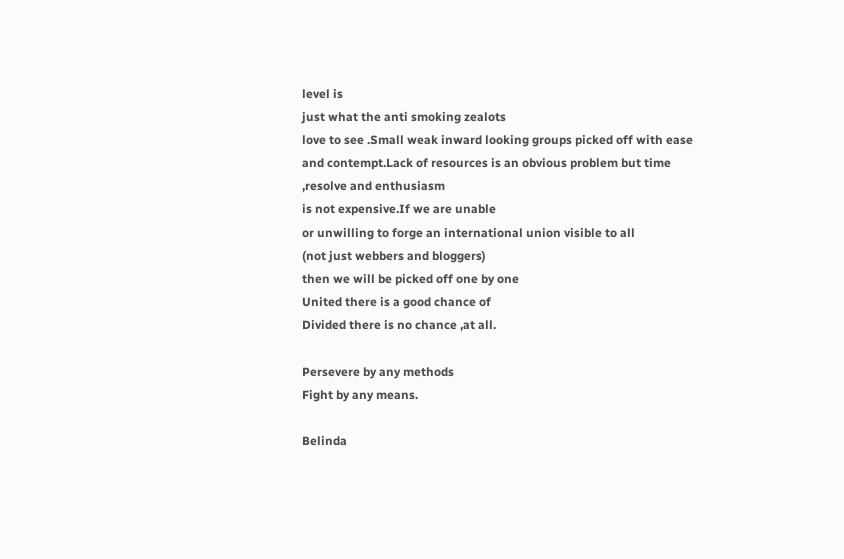level is
just what the anti smoking zealots
love to see .Small weak inward looking groups picked off with ease and contempt.Lack of resources is an obvious problem but time ,resolve and enthusiasm
is not expensive.If we are unable
or unwilling to forge an international union visible to all
(not just webbers and bloggers)
then we will be picked off one by one
United there is a good chance of
Divided there is no chance ,at all.

Persevere by any methods
Fight by any means.

Belinda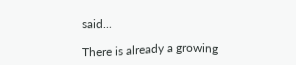said...

There is already a growing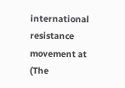international resistance movement at
(The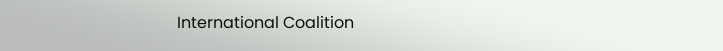International Coalition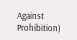Against Prohibition)